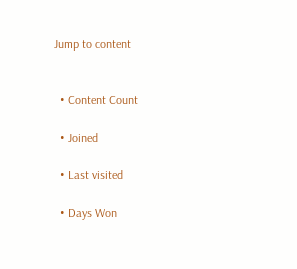Jump to content


  • Content Count

  • Joined

  • Last visited

  • Days Won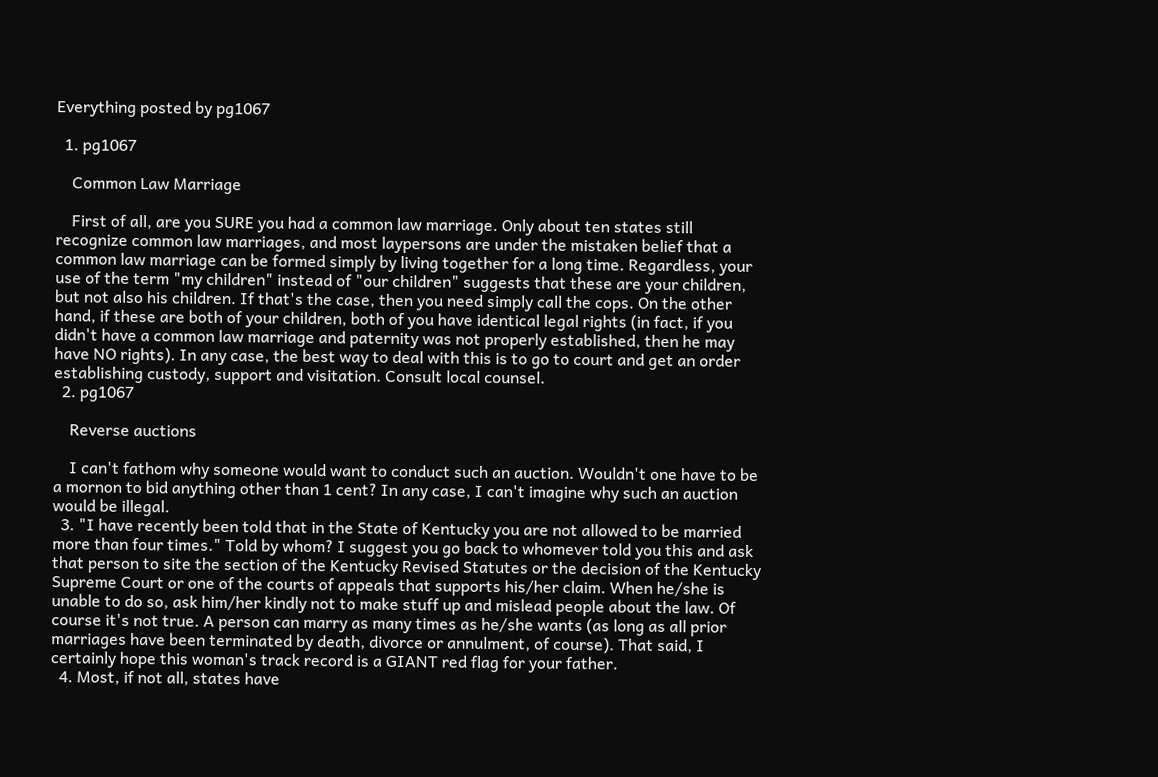Everything posted by pg1067

  1. pg1067

    Common Law Marriage

    First of all, are you SURE you had a common law marriage. Only about ten states still recognize common law marriages, and most laypersons are under the mistaken belief that a common law marriage can be formed simply by living together for a long time. Regardless, your use of the term "my children" instead of "our children" suggests that these are your children, but not also his children. If that's the case, then you need simply call the cops. On the other hand, if these are both of your children, both of you have identical legal rights (in fact, if you didn't have a common law marriage and paternity was not properly established, then he may have NO rights). In any case, the best way to deal with this is to go to court and get an order establishing custody, support and visitation. Consult local counsel.
  2. pg1067

    Reverse auctions

    I can't fathom why someone would want to conduct such an auction. Wouldn't one have to be a mornon to bid anything other than 1 cent? In any case, I can't imagine why such an auction would be illegal.
  3. "I have recently been told that in the State of Kentucky you are not allowed to be married more than four times." Told by whom? I suggest you go back to whomever told you this and ask that person to site the section of the Kentucky Revised Statutes or the decision of the Kentucky Supreme Court or one of the courts of appeals that supports his/her claim. When he/she is unable to do so, ask him/her kindly not to make stuff up and mislead people about the law. Of course it's not true. A person can marry as many times as he/she wants (as long as all prior marriages have been terminated by death, divorce or annulment, of course). That said, I certainly hope this woman's track record is a GIANT red flag for your father.
  4. Most, if not all, states have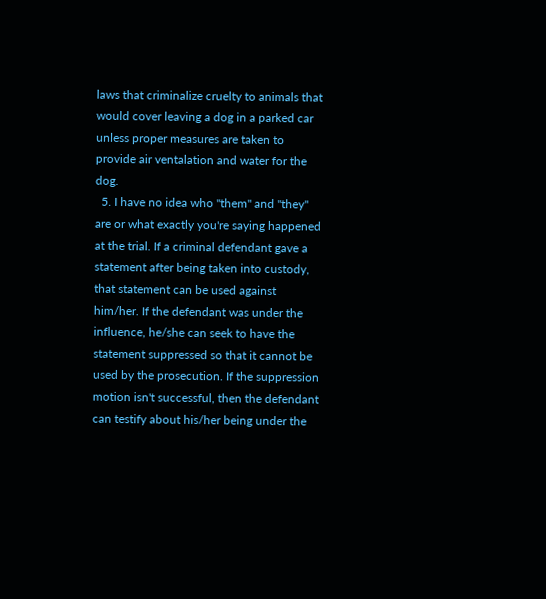laws that criminalize cruelty to animals that would cover leaving a dog in a parked car unless proper measures are taken to provide air ventalation and water for the dog.
  5. I have no idea who "them" and "they" are or what exactly you're saying happened at the trial. If a criminal defendant gave a statement after being taken into custody, that statement can be used against him/her. If the defendant was under the influence, he/she can seek to have the statement suppressed so that it cannot be used by the prosecution. If the suppression motion isn't successful, then the defendant can testify about his/her being under the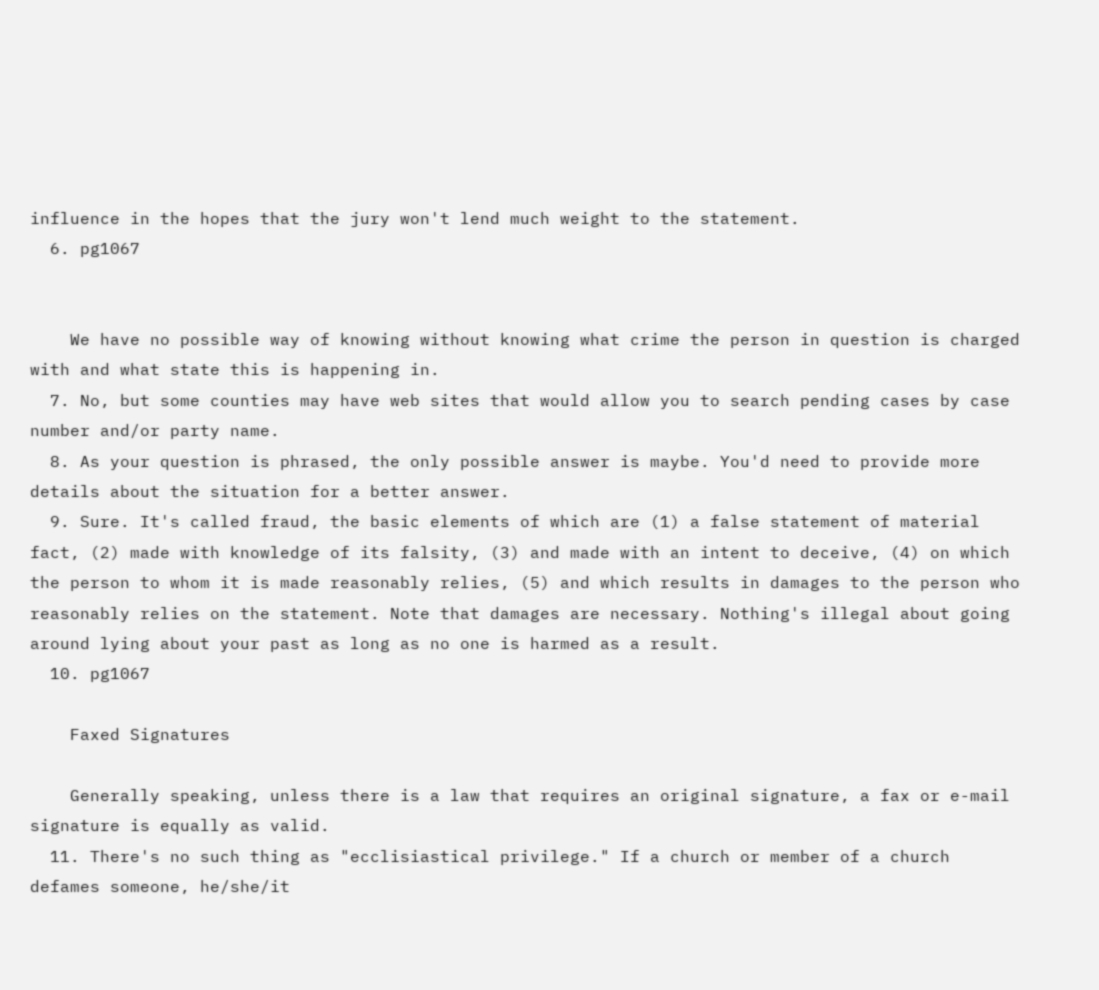influence in the hopes that the jury won't lend much weight to the statement.
  6. pg1067


    We have no possible way of knowing without knowing what crime the person in question is charged with and what state this is happening in.
  7. No, but some counties may have web sites that would allow you to search pending cases by case number and/or party name.
  8. As your question is phrased, the only possible answer is maybe. You'd need to provide more details about the situation for a better answer.
  9. Sure. It's called fraud, the basic elements of which are (1) a false statement of material fact, (2) made with knowledge of its falsity, (3) and made with an intent to deceive, (4) on which the person to whom it is made reasonably relies, (5) and which results in damages to the person who reasonably relies on the statement. Note that damages are necessary. Nothing's illegal about going around lying about your past as long as no one is harmed as a result.
  10. pg1067

    Faxed Signatures

    Generally speaking, unless there is a law that requires an original signature, a fax or e-mail signature is equally as valid.
  11. There's no such thing as "ecclisiastical privilege." If a church or member of a church defames someone, he/she/it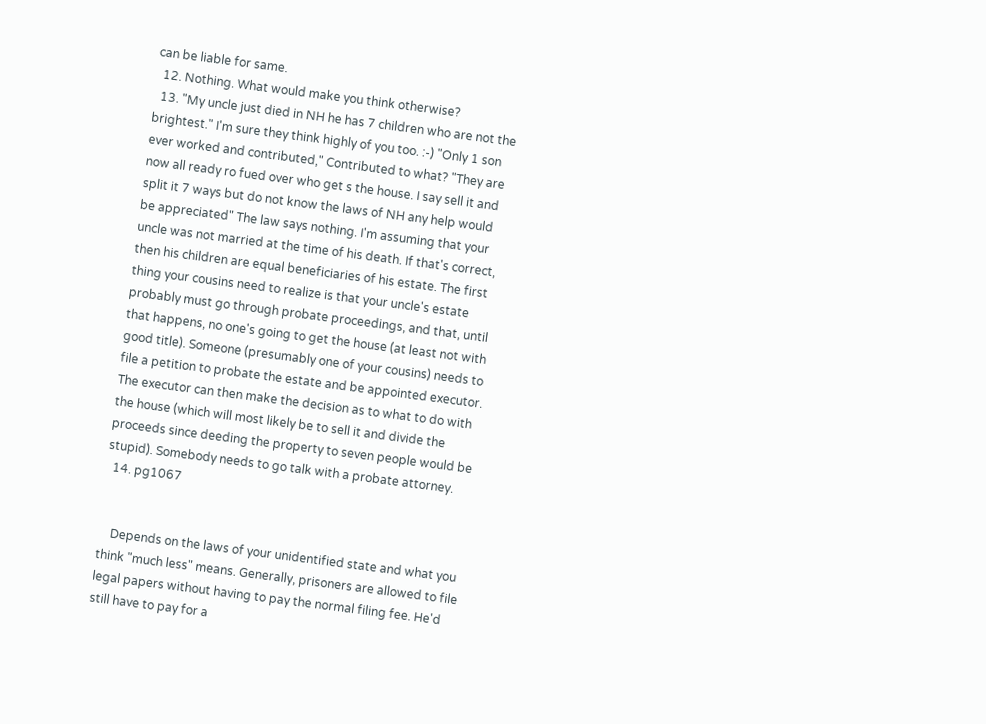can be liable for same.
  12. Nothing. What would make you think otherwise?
  13. "My uncle just died in NH he has 7 children who are not the brightest." I'm sure they think highly of you too. :-) "Only 1 son ever worked and contributed," Contributed to what? "They are now all ready ro fued over who get s the house. I say sell it and split it 7 ways but do not know the laws of NH any help would be appreciated" The law says nothing. I'm assuming that your uncle was not married at the time of his death. If that's correct, then his children are equal beneficiaries of his estate. The first thing your cousins need to realize is that your uncle's estate probably must go through probate proceedings, and that, until that happens, no one's going to get the house (at least not with good title). Someone (presumably one of your cousins) needs to file a petition to probate the estate and be appointed executor. The executor can then make the decision as to what to do with the house (which will most likely be to sell it and divide the proceeds since deeding the property to seven people would be stupid). Somebody needs to go talk with a probate attorney.
  14. pg1067


    Depends on the laws of your unidentified state and what you think "much less" means. Generally, prisoners are allowed to file legal papers without having to pay the normal filing fee. He'd still have to pay for a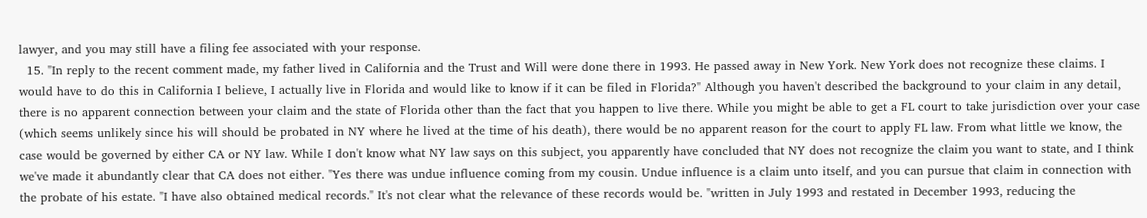lawyer, and you may still have a filing fee associated with your response.
  15. "In reply to the recent comment made, my father lived in California and the Trust and Will were done there in 1993. He passed away in New York. New York does not recognize these claims. I would have to do this in California I believe, I actually live in Florida and would like to know if it can be filed in Florida?" Although you haven't described the background to your claim in any detail, there is no apparent connection between your claim and the state of Florida other than the fact that you happen to live there. While you might be able to get a FL court to take jurisdiction over your case (which seems unlikely since his will should be probated in NY where he lived at the time of his death), there would be no apparent reason for the court to apply FL law. From what little we know, the case would be governed by either CA or NY law. While I don't know what NY law says on this subject, you apparently have concluded that NY does not recognize the claim you want to state, and I think we've made it abundantly clear that CA does not either. "Yes there was undue influence coming from my cousin. Undue influence is a claim unto itself, and you can pursue that claim in connection with the probate of his estate. "I have also obtained medical records." It's not clear what the relevance of these records would be. "written in July 1993 and restated in December 1993, reducing the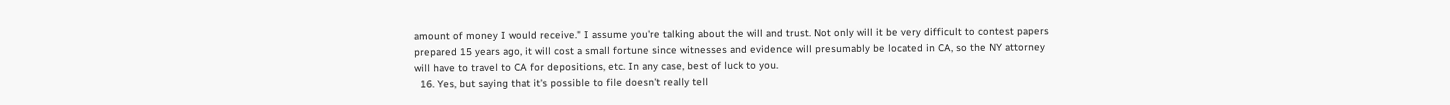amount of money I would receive." I assume you're talking about the will and trust. Not only will it be very difficult to contest papers prepared 15 years ago, it will cost a small fortune since witnesses and evidence will presumably be located in CA, so the NY attorney will have to travel to CA for depositions, etc. In any case, best of luck to you.
  16. Yes, but saying that it's possible to file doesn't really tell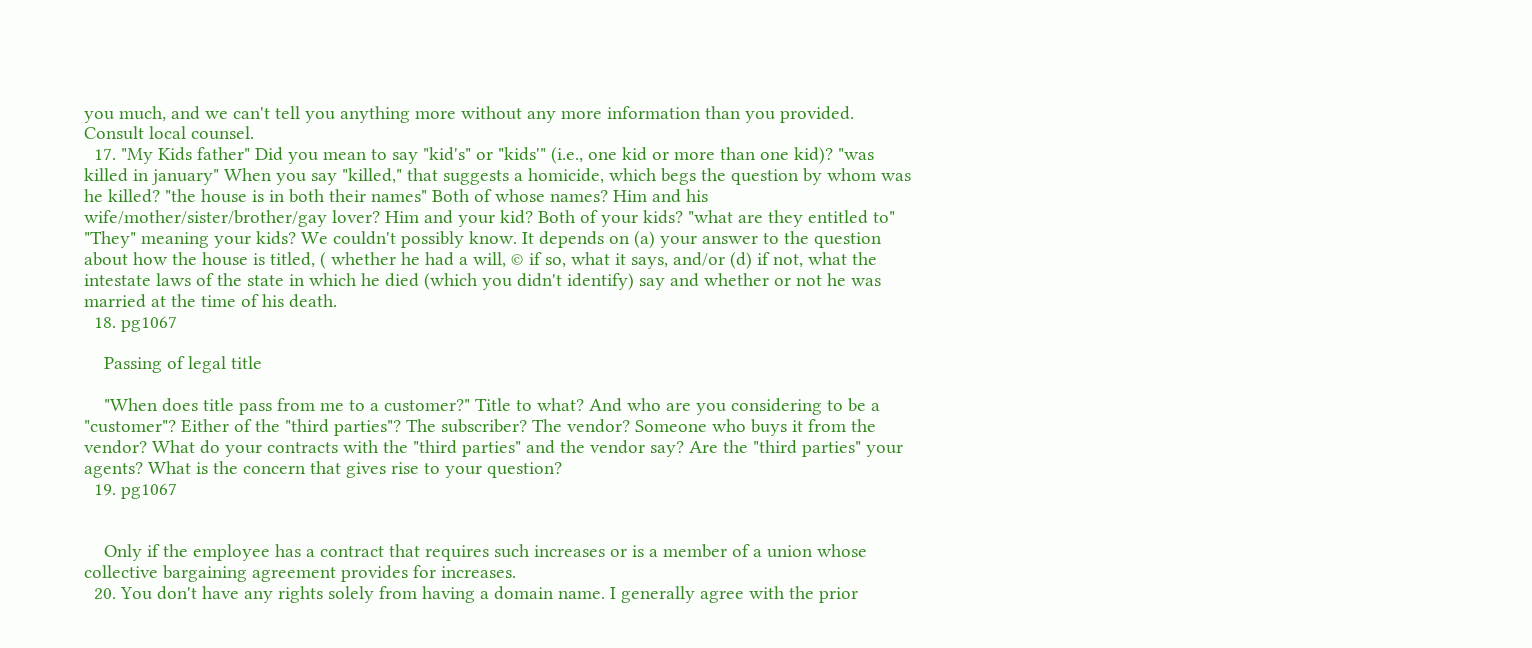you much, and we can't tell you anything more without any more information than you provided. Consult local counsel.
  17. "My Kids father" Did you mean to say "kid's" or "kids'" (i.e., one kid or more than one kid)? "was killed in january" When you say "killed," that suggests a homicide, which begs the question by whom was he killed? "the house is in both their names" Both of whose names? Him and his wife/mother/sister/brother/gay lover? Him and your kid? Both of your kids? "what are they entitled to" "They" meaning your kids? We couldn't possibly know. It depends on (a) your answer to the question about how the house is titled, ( whether he had a will, © if so, what it says, and/or (d) if not, what the intestate laws of the state in which he died (which you didn't identify) say and whether or not he was married at the time of his death.
  18. pg1067

    Passing of legal title

    "When does title pass from me to a customer?" Title to what? And who are you considering to be a "customer"? Either of the "third parties"? The subscriber? The vendor? Someone who buys it from the vendor? What do your contracts with the "third parties" and the vendor say? Are the "third parties" your agents? What is the concern that gives rise to your question?
  19. pg1067


    Only if the employee has a contract that requires such increases or is a member of a union whose collective bargaining agreement provides for increases.
  20. You don't have any rights solely from having a domain name. I generally agree with the prior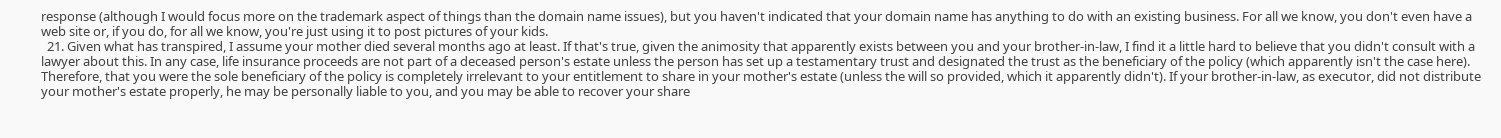response (although I would focus more on the trademark aspect of things than the domain name issues), but you haven't indicated that your domain name has anything to do with an existing business. For all we know, you don't even have a web site or, if you do, for all we know, you're just using it to post pictures of your kids.
  21. Given what has transpired, I assume your mother died several months ago at least. If that's true, given the animosity that apparently exists between you and your brother-in-law, I find it a little hard to believe that you didn't consult with a lawyer about this. In any case, life insurance proceeds are not part of a deceased person's estate unless the person has set up a testamentary trust and designated the trust as the beneficiary of the policy (which apparently isn't the case here). Therefore, that you were the sole beneficiary of the policy is completely irrelevant to your entitlement to share in your mother's estate (unless the will so provided, which it apparently didn't). If your brother-in-law, as executor, did not distribute your mother's estate properly, he may be personally liable to you, and you may be able to recover your share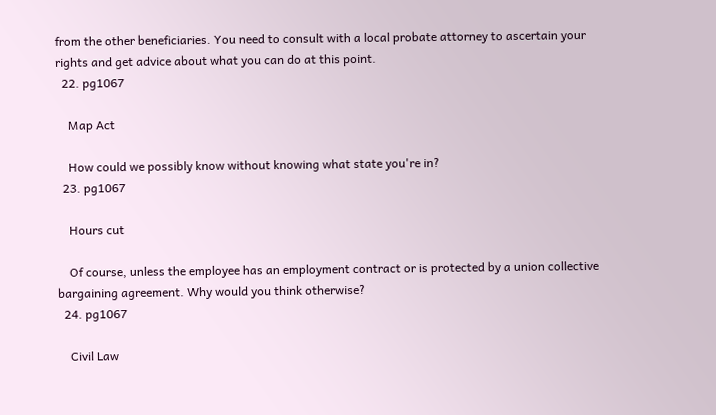from the other beneficiaries. You need to consult with a local probate attorney to ascertain your rights and get advice about what you can do at this point.
  22. pg1067

    Map Act

    How could we possibly know without knowing what state you're in?
  23. pg1067

    Hours cut

    Of course, unless the employee has an employment contract or is protected by a union collective bargaining agreement. Why would you think otherwise?
  24. pg1067

    Civil Law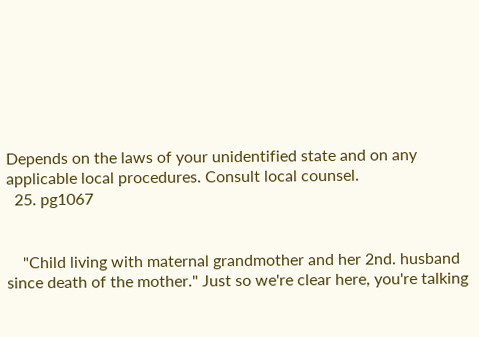Depends on the laws of your unidentified state and on any applicable local procedures. Consult local counsel.
  25. pg1067


    "Child living with maternal grandmother and her 2nd. husband since death of the mother." Just so we're clear here, you're talking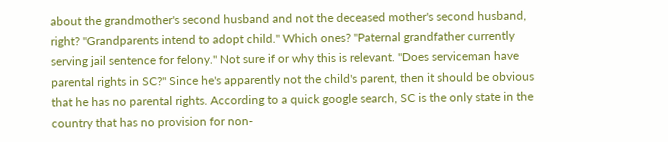about the grandmother's second husband and not the deceased mother's second husband, right? "Grandparents intend to adopt child." Which ones? "Paternal grandfather currently serving jail sentence for felony." Not sure if or why this is relevant. "Does serviceman have parental rights in SC?" Since he's apparently not the child's parent, then it should be obvious that he has no parental rights. According to a quick google search, SC is the only state in the country that has no provision for non-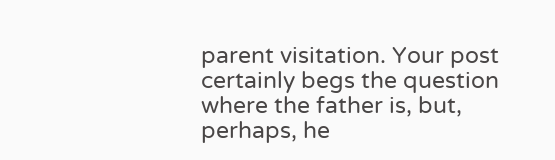parent visitation. Your post certainly begs the question where the father is, but, perhaps, he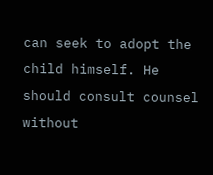can seek to adopt the child himself. He should consult counsel without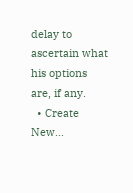delay to ascertain what his options are, if any.
  • Create New...